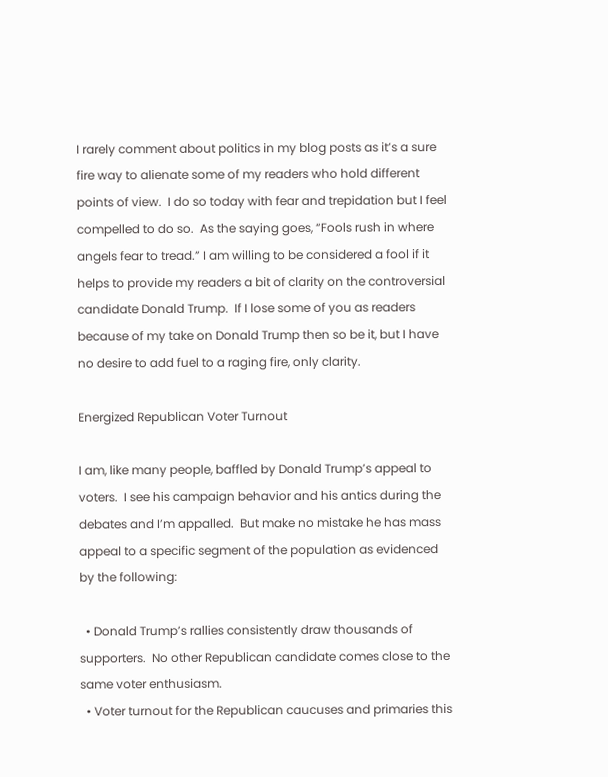I rarely comment about politics in my blog posts as it’s a sure fire way to alienate some of my readers who hold different points of view.  I do so today with fear and trepidation but I feel compelled to do so.  As the saying goes, “Fools rush in where angels fear to tread.” I am willing to be considered a fool if it helps to provide my readers a bit of clarity on the controversial candidate Donald Trump.  If I lose some of you as readers because of my take on Donald Trump then so be it, but I have no desire to add fuel to a raging fire, only clarity.

Energized Republican Voter Turnout

I am, like many people, baffled by Donald Trump’s appeal to voters.  I see his campaign behavior and his antics during the debates and I’m appalled.  But make no mistake he has mass appeal to a specific segment of the population as evidenced by the following:

  • Donald Trump’s rallies consistently draw thousands of supporters.  No other Republican candidate comes close to the same voter enthusiasm.
  • Voter turnout for the Republican caucuses and primaries this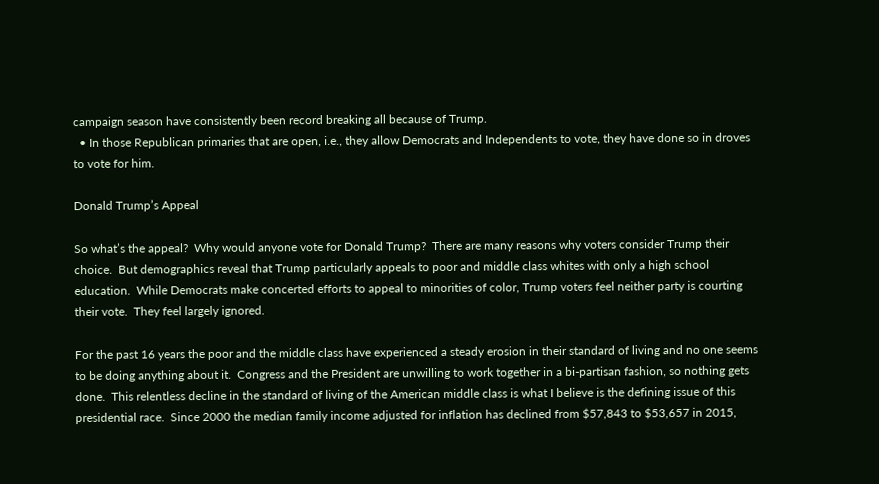campaign season have consistently been record breaking all because of Trump.
  • In those Republican primaries that are open, i.e., they allow Democrats and Independents to vote, they have done so in droves to vote for him.

Donald Trump’s Appeal

So what’s the appeal?  Why would anyone vote for Donald Trump?  There are many reasons why voters consider Trump their choice.  But demographics reveal that Trump particularly appeals to poor and middle class whites with only a high school education.  While Democrats make concerted efforts to appeal to minorities of color, Trump voters feel neither party is courting their vote.  They feel largely ignored.

For the past 16 years the poor and the middle class have experienced a steady erosion in their standard of living and no one seems to be doing anything about it.  Congress and the President are unwilling to work together in a bi-partisan fashion, so nothing gets done.  This relentless decline in the standard of living of the American middle class is what I believe is the defining issue of this presidential race.  Since 2000 the median family income adjusted for inflation has declined from $57,843 to $53,657 in 2015,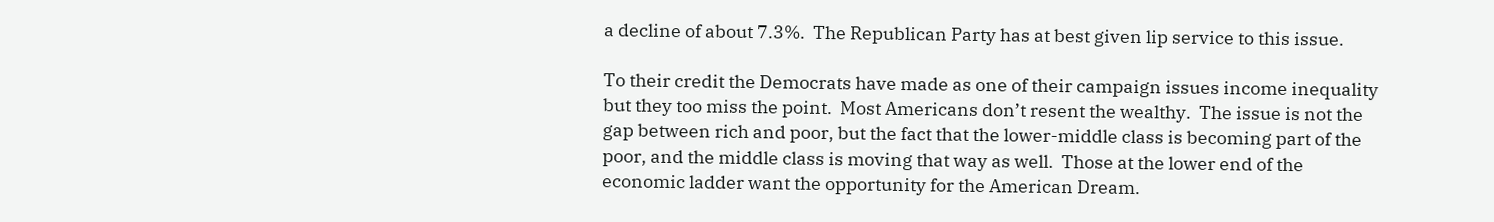a decline of about 7.3%.  The Republican Party has at best given lip service to this issue.

To their credit the Democrats have made as one of their campaign issues income inequality but they too miss the point.  Most Americans don’t resent the wealthy.  The issue is not the gap between rich and poor, but the fact that the lower-middle class is becoming part of the poor, and the middle class is moving that way as well.  Those at the lower end of the economic ladder want the opportunity for the American Dream.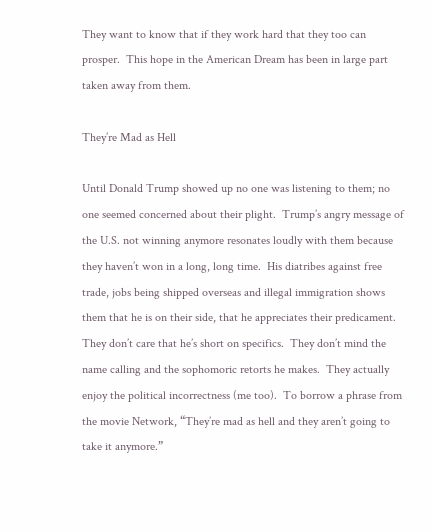They want to know that if they work hard that they too can prosper.  This hope in the American Dream has been in large part taken away from them.

They’re Mad as Hell

Until Donald Trump showed up no one was listening to them; no one seemed concerned about their plight.  Trump’s angry message of the U.S. not winning anymore resonates loudly with them because they haven’t won in a long, long time.  His diatribes against free trade, jobs being shipped overseas and illegal immigration shows them that he is on their side, that he appreciates their predicament.  They don’t care that he’s short on specifics.  They don’t mind the name calling and the sophomoric retorts he makes.  They actually enjoy the political incorrectness (me too).  To borrow a phrase from the movie Network, “They’re mad as hell and they aren’t going to take it anymore.”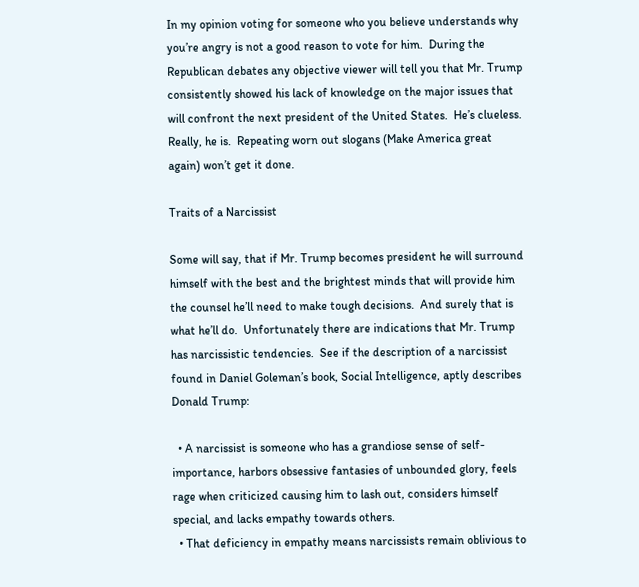In my opinion voting for someone who you believe understands why you’re angry is not a good reason to vote for him.  During the Republican debates any objective viewer will tell you that Mr. Trump consistently showed his lack of knowledge on the major issues that will confront the next president of the United States.  He’s clueless.  Really, he is.  Repeating worn out slogans (Make America great again) won’t get it done.

Traits of a Narcissist

Some will say, that if Mr. Trump becomes president he will surround himself with the best and the brightest minds that will provide him the counsel he’ll need to make tough decisions.  And surely that is what he’ll do.  Unfortunately there are indications that Mr. Trump has narcissistic tendencies.  See if the description of a narcissist found in Daniel Goleman’s book, Social Intelligence, aptly describes Donald Trump:

  • A narcissist is someone who has a grandiose sense of self-importance, harbors obsessive fantasies of unbounded glory, feels rage when criticized causing him to lash out, considers himself special, and lacks empathy towards others.
  • That deficiency in empathy means narcissists remain oblivious to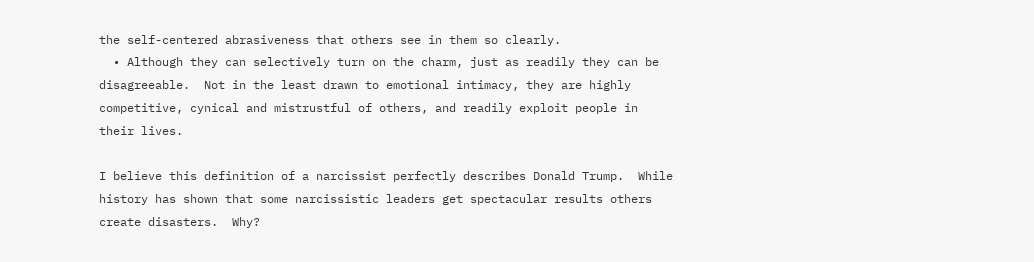the self-centered abrasiveness that others see in them so clearly.
  • Although they can selectively turn on the charm, just as readily they can be disagreeable.  Not in the least drawn to emotional intimacy, they are highly competitive, cynical and mistrustful of others, and readily exploit people in their lives.

I believe this definition of a narcissist perfectly describes Donald Trump.  While history has shown that some narcissistic leaders get spectacular results others create disasters.  Why?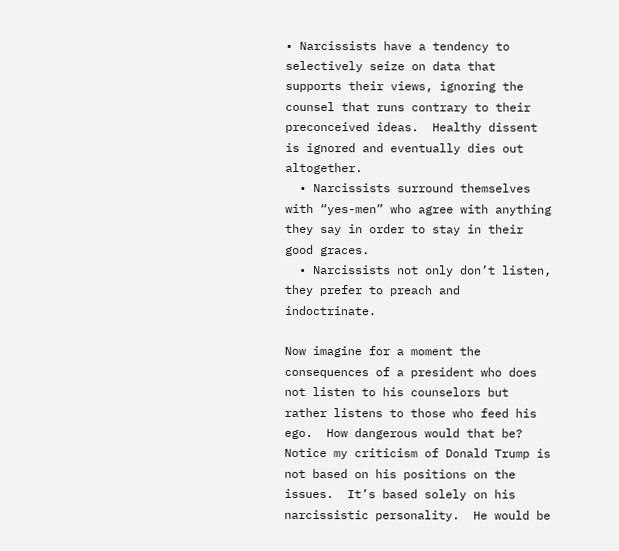• Narcissists have a tendency to selectively seize on data that supports their views, ignoring the counsel that runs contrary to their preconceived ideas.  Healthy dissent is ignored and eventually dies out altogether.
  • Narcissists surround themselves with “yes-men” who agree with anything they say in order to stay in their good graces.
  • Narcissists not only don’t listen, they prefer to preach and indoctrinate.

Now imagine for a moment the consequences of a president who does not listen to his counselors but rather listens to those who feed his ego.  How dangerous would that be?  Notice my criticism of Donald Trump is not based on his positions on the issues.  It’s based solely on his narcissistic personality.  He would be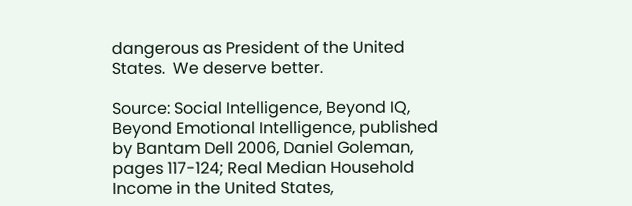dangerous as President of the United States.  We deserve better.

Source: Social Intelligence, Beyond IQ, Beyond Emotional Intelligence, published by Bantam Dell 2006, Daniel Goleman, pages 117-124; Real Median Household Income in the United States,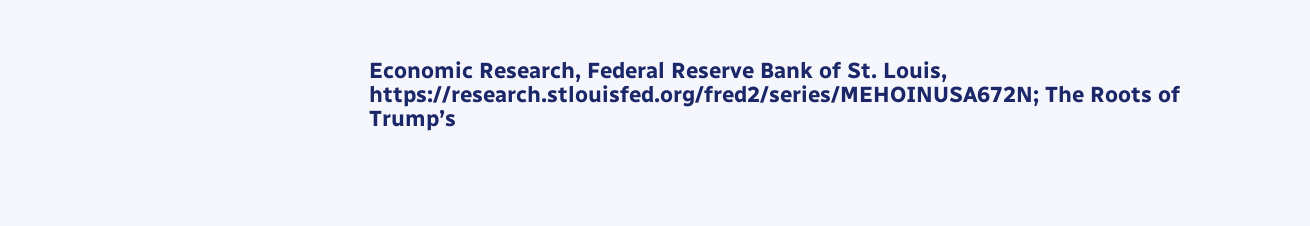Economic Research, Federal Reserve Bank of St. Louis, https://research.stlouisfed.org/fred2/series/MEHOINUSA672N; The Roots of Trump’s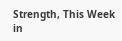Strength, This Week in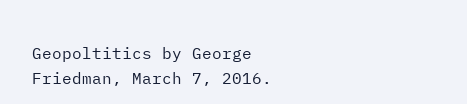Geopoltitics by George Friedman, March 7, 2016.